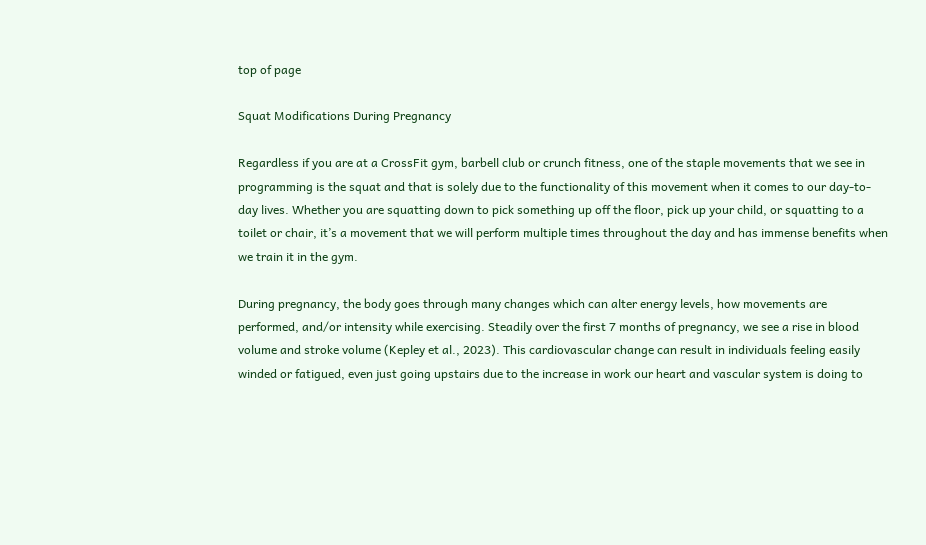top of page

Squat Modifications During Pregnancy

Regardless if you are at a CrossFit gym, barbell club or crunch fitness, one of the staple movements that we see in programming is the squat and that is solely due to the functionality of this movement when it comes to our day-to-day lives. Whether you are squatting down to pick something up off the floor, pick up your child, or squatting to a toilet or chair, it’s a movement that we will perform multiple times throughout the day and has immense benefits when we train it in the gym.

During pregnancy, the body goes through many changes which can alter energy levels, how movements are performed, and/or intensity while exercising. Steadily over the first 7 months of pregnancy, we see a rise in blood volume and stroke volume (Kepley et al., 2023). This cardiovascular change can result in individuals feeling easily winded or fatigued, even just going upstairs due to the increase in work our heart and vascular system is doing to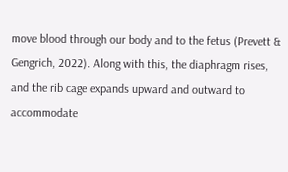move blood through our body and to the fetus (Prevett & Gengrich, 2022). Along with this, the diaphragm rises, and the rib cage expands upward and outward to accommodate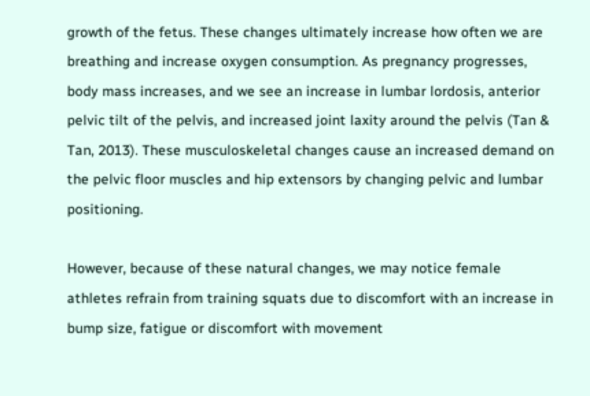growth of the fetus. These changes ultimately increase how often we are breathing and increase oxygen consumption. As pregnancy progresses, body mass increases, and we see an increase in lumbar lordosis, anterior pelvic tilt of the pelvis, and increased joint laxity around the pelvis (Tan & Tan, 2013). These musculoskeletal changes cause an increased demand on the pelvic floor muscles and hip extensors by changing pelvic and lumbar positioning.

However, because of these natural changes, we may notice female athletes refrain from training squats due to discomfort with an increase in bump size, fatigue or discomfort with movement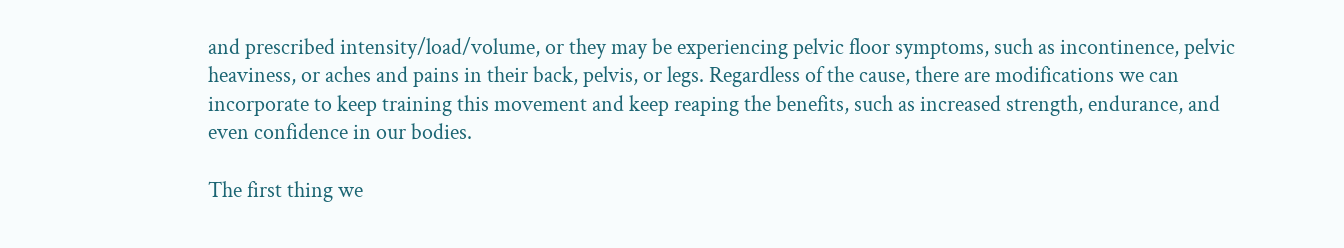and prescribed intensity/load/volume, or they may be experiencing pelvic floor symptoms, such as incontinence, pelvic heaviness, or aches and pains in their back, pelvis, or legs. Regardless of the cause, there are modifications we can incorporate to keep training this movement and keep reaping the benefits, such as increased strength, endurance, and even confidence in our bodies.

The first thing we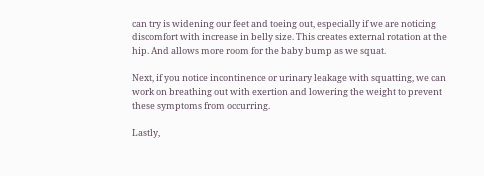can try is widening our feet and toeing out, especially if we are noticing discomfort with increase in belly size. This creates external rotation at the hip. And allows more room for the baby bump as we squat.

Next, if you notice incontinence or urinary leakage with squatting, we can work on breathing out with exertion and lowering the weight to prevent these symptoms from occurring.

Lastly,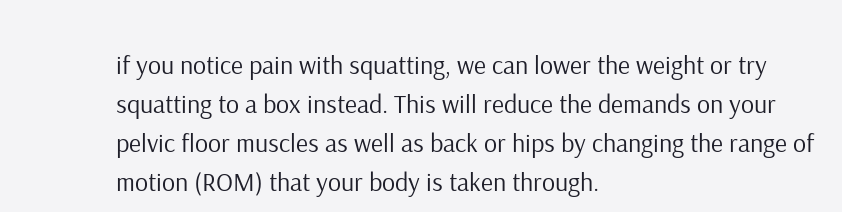if you notice pain with squatting, we can lower the weight or try squatting to a box instead. This will reduce the demands on your pelvic floor muscles as well as back or hips by changing the range of motion (ROM) that your body is taken through.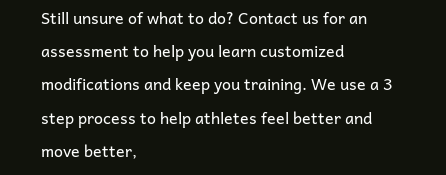Still unsure of what to do? Contact us for an assessment to help you learn customized modifications and keep you training. We use a 3 step process to help athletes feel better and move better,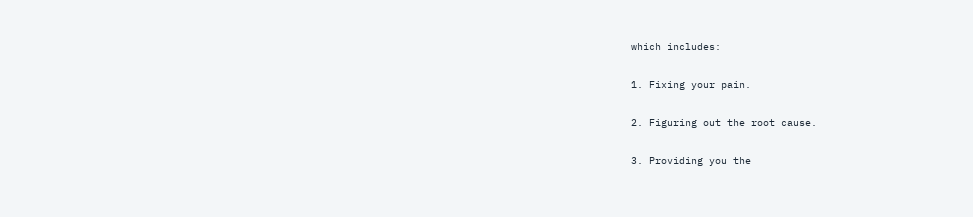which includes:

1. Fixing your pain.

2. Figuring out the root cause.

3. Providing you the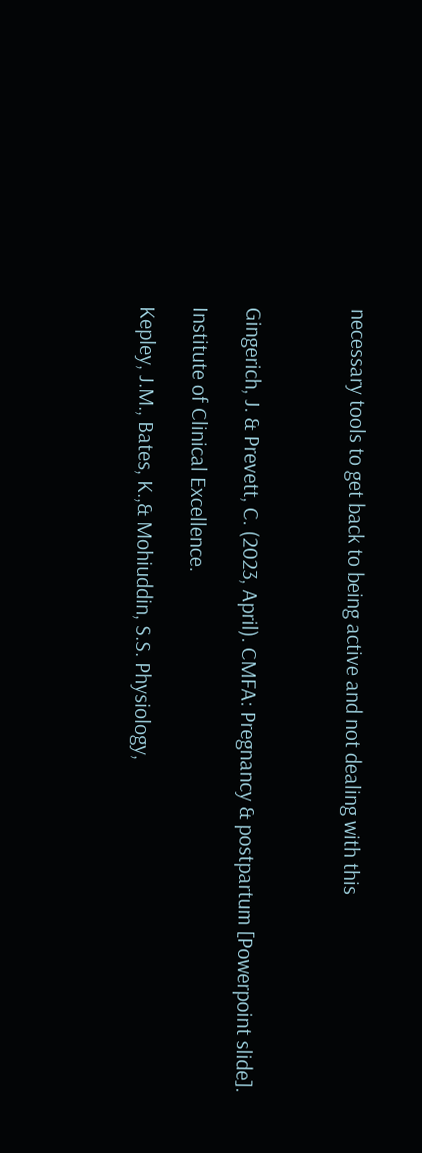necessary tools to get back to being active and not dealing with this



Gingerich, J. & Prevett, C. (2023, April). CMFA: Pregnancy & postpartum [Powerpoint slide].

Institute of Clinical Excellence.

Kepley, J.M., Bates, K.,& Mohiuddin, S.S. Physiology,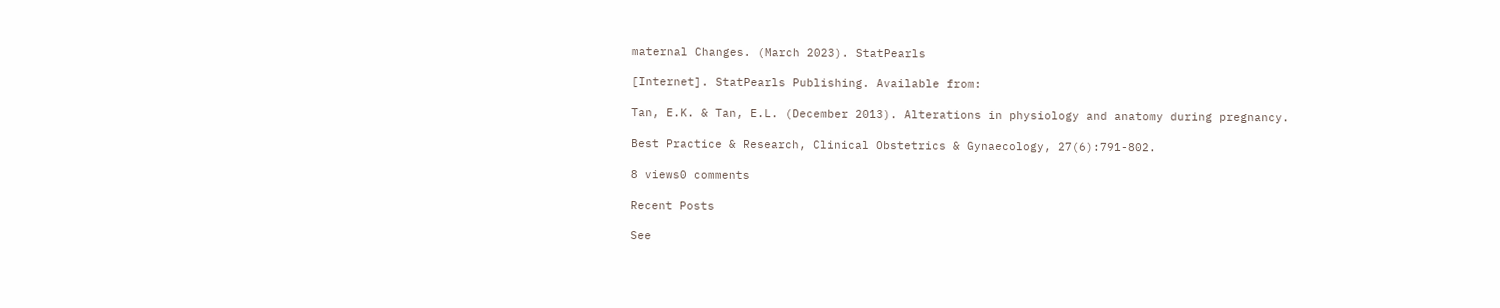maternal Changes. (March 2023). StatPearls

[Internet]. StatPearls Publishing. Available from:

Tan, E.K. & Tan, E.L. (December 2013). Alterations in physiology and anatomy during pregnancy.

Best Practice & Research, Clinical Obstetrics & Gynaecology, 27(6):791-802.

8 views0 comments

Recent Posts

See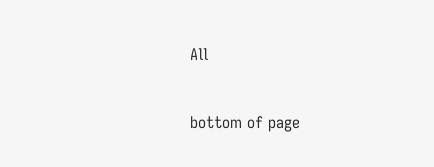All


bottom of page